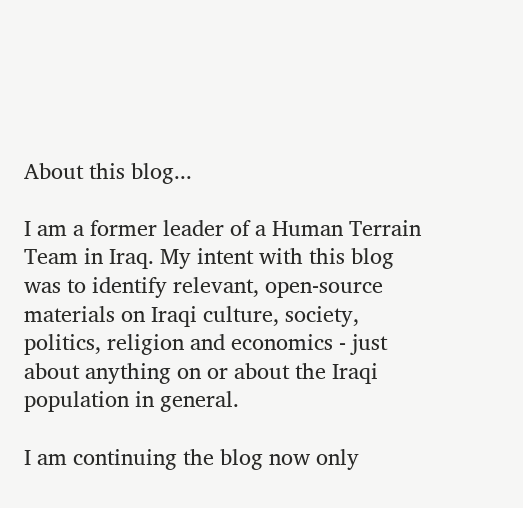About this blog...

I am a former leader of a Human Terrain Team in Iraq. My intent with this blog was to identify relevant, open-source materials on Iraqi culture, society, politics, religion and economics - just about anything on or about the Iraqi population in general.

I am continuing the blog now only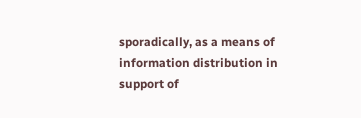sporadically, as a means of information distribution in support of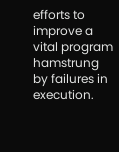efforts to improve a vital program hamstrung by failures in execution.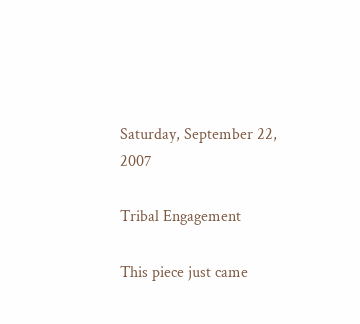Saturday, September 22, 2007

Tribal Engagement

This piece just came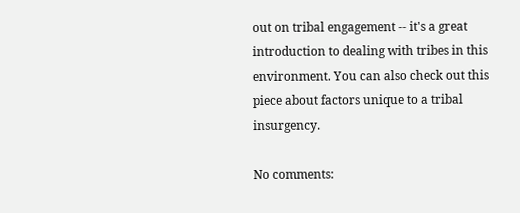out on tribal engagement -- it's a great introduction to dealing with tribes in this environment. You can also check out this piece about factors unique to a tribal insurgency.

No comments: